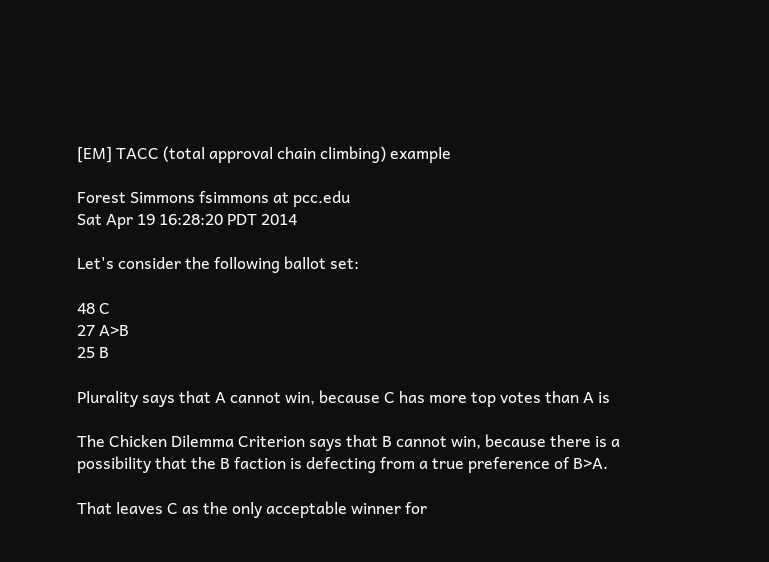[EM] TACC (total approval chain climbing) example

Forest Simmons fsimmons at pcc.edu
Sat Apr 19 16:28:20 PDT 2014

Let's consider the following ballot set:

48 C
27 A>B
25 B

Plurality says that A cannot win, because C has more top votes than A is

The Chicken Dilemma Criterion says that B cannot win, because there is a
possibility that the B faction is defecting from a true preference of B>A.

That leaves C as the only acceptable winner for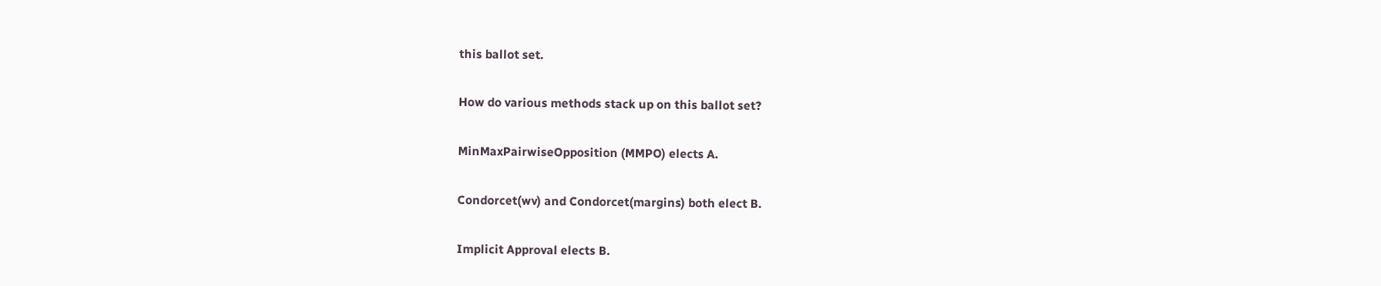this ballot set.

How do various methods stack up on this ballot set?

MinMaxPairwiseOpposition (MMPO) elects A.

Condorcet(wv) and Condorcet(margins) both elect B.

Implicit Approval elects B.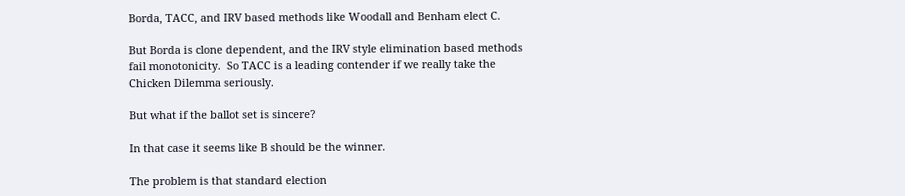Borda, TACC, and IRV based methods like Woodall and Benham elect C.

But Borda is clone dependent, and the IRV style elimination based methods
fail monotonicity.  So TACC is a leading contender if we really take the
Chicken Dilemma seriously.

But what if the ballot set is sincere?

In that case it seems like B should be the winner.

The problem is that standard election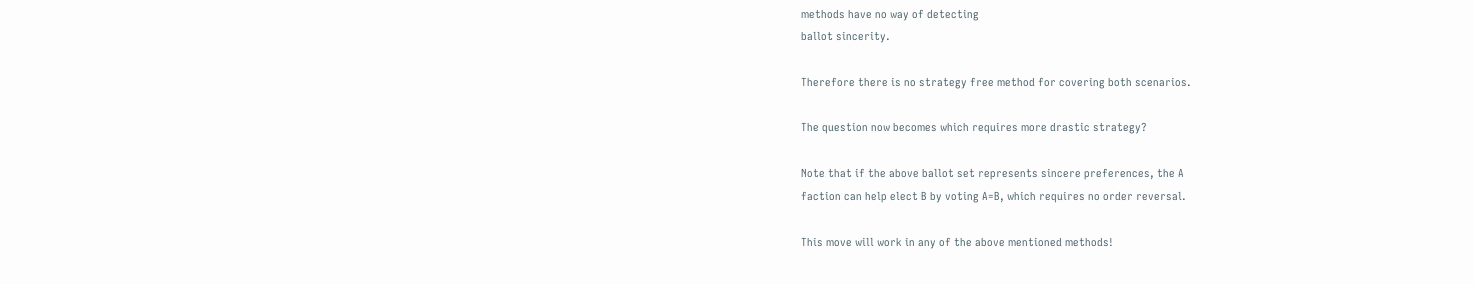methods have no way of detecting
ballot sincerity.

Therefore there is no strategy free method for covering both scenarios.

The question now becomes which requires more drastic strategy?

Note that if the above ballot set represents sincere preferences, the A
faction can help elect B by voting A=B, which requires no order reversal.

This move will work in any of the above mentioned methods!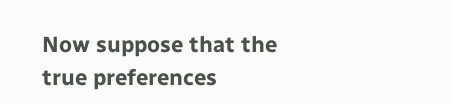Now suppose that the true preferences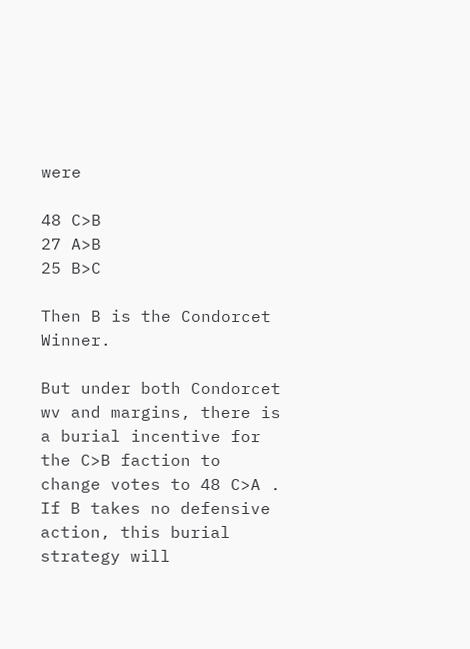were

48 C>B
27 A>B
25 B>C

Then B is the Condorcet Winner.

But under both Condorcet wv and margins, there is a burial incentive for
the C>B faction to change votes to 48 C>A .  If B takes no defensive
action, this burial strategy will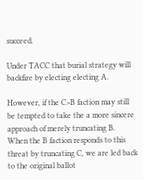succeed.

Under TACC that burial strategy will backfire by electing electing A.

However, if the C>B faction may still be tempted to take the a more sincere
approach of merely truncating B.  When the B faction responds to this
threat by truncating C, we are led back to the original ballot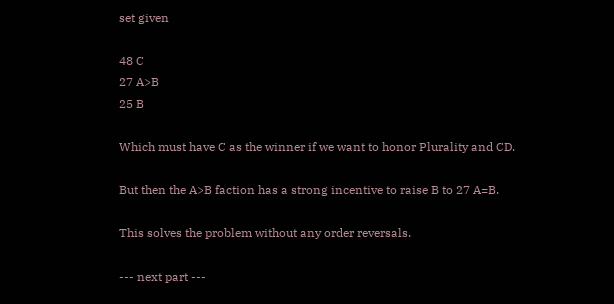set given

48 C
27 A>B
25 B

Which must have C as the winner if we want to honor Plurality and CD.

But then the A>B faction has a strong incentive to raise B to 27 A=B.

This solves the problem without any order reversals.

--- next part ---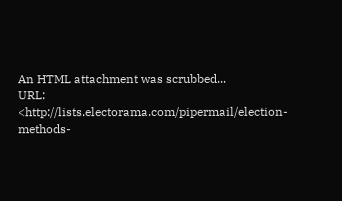An HTML attachment was scrubbed...
URL: <http://lists.electorama.com/pipermail/election-methods-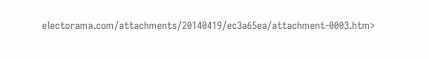electorama.com/attachments/20140419/ec3a65ea/attachment-0003.htm>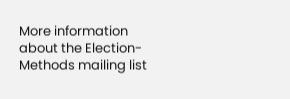More information about the Election-Methods mailing list